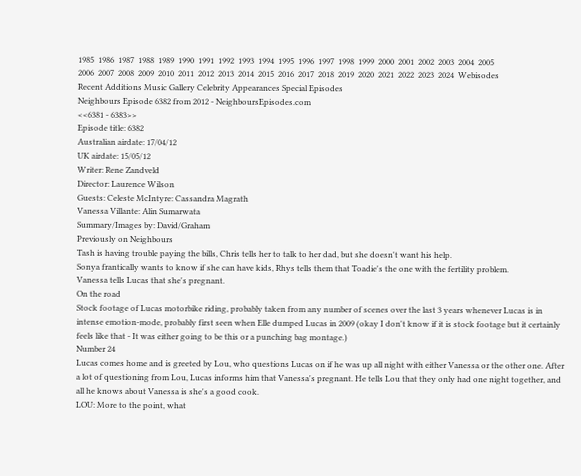1985  1986  1987  1988  1989  1990  1991  1992  1993  1994  1995  1996  1997  1998  1999  2000  2001  2002  2003  2004  2005
2006  2007  2008  2009  2010  2011  2012  2013  2014  2015  2016  2017  2018  2019  2020  2021  2022  2023  2024  Webisodes
Recent Additions Music Gallery Celebrity Appearances Special Episodes
Neighbours Episode 6382 from 2012 - NeighboursEpisodes.com
<<6381 - 6383>>
Episode title: 6382
Australian airdate: 17/04/12
UK airdate: 15/05/12
Writer: Rene Zandveld
Director: Laurence Wilson
Guests: Celeste McIntyre: Cassandra Magrath
Vanessa Villante: Alin Sumarwata
Summary/Images by: David/Graham
Previously on Neighbours
Tash is having trouble paying the bills, Chris tells her to talk to her dad, but she doesn't want his help.
Sonya frantically wants to know if she can have kids, Rhys tells them that Toadie's the one with the fertility problem.
Vanessa tells Lucas that she's pregnant.
On the road
Stock footage of Lucas motorbike riding, probably taken from any number of scenes over the last 3 years whenever Lucas is in intense emotion-mode, probably first seen when Elle dumped Lucas in 2009 (okay I don't know if it is stock footage but it certainly feels like that - It was either going to be this or a punching bag montage.)
Number 24
Lucas comes home and is greeted by Lou, who questions Lucas on if he was up all night with either Vanessa or the other one. After a lot of questioning from Lou, Lucas informs him that Vanessa's pregnant. He tells Lou that they only had one night together, and all he knows about Vanessa is she's a good cook.
LOU: More to the point, what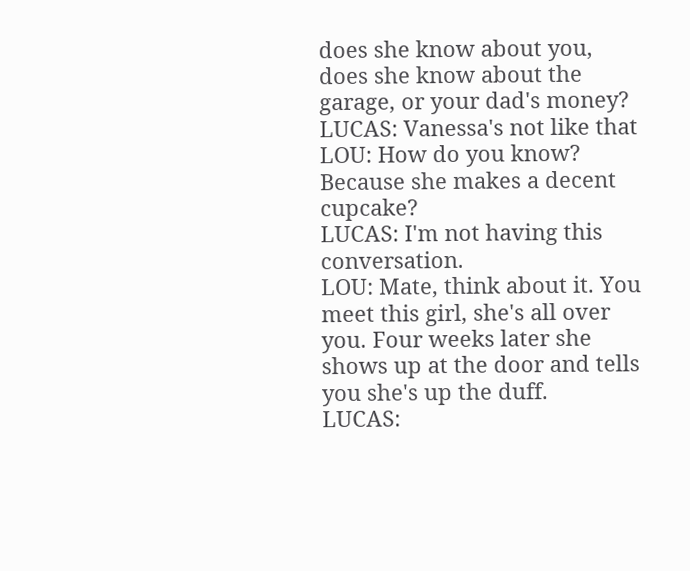does she know about you, does she know about the garage, or your dad's money?
LUCAS: Vanessa's not like that
LOU: How do you know? Because she makes a decent cupcake?
LUCAS: I'm not having this conversation.
LOU: Mate, think about it. You meet this girl, she's all over you. Four weeks later she shows up at the door and tells you she's up the duff.
LUCAS: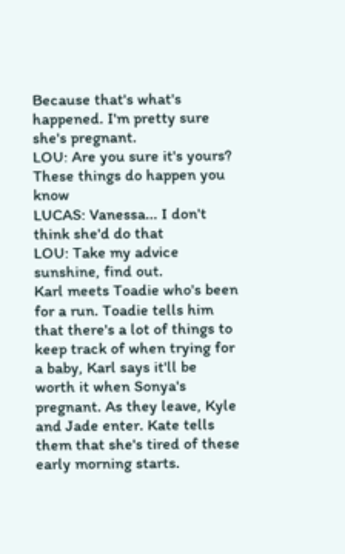Because that's what's happened. I'm pretty sure she's pregnant.
LOU: Are you sure it's yours? These things do happen you know
LUCAS: Vanessa... I don't think she'd do that
LOU: Take my advice sunshine, find out.
Karl meets Toadie who's been for a run. Toadie tells him that there's a lot of things to keep track of when trying for a baby, Karl says it'll be worth it when Sonya's pregnant. As they leave, Kyle and Jade enter. Kate tells them that she's tired of these early morning starts.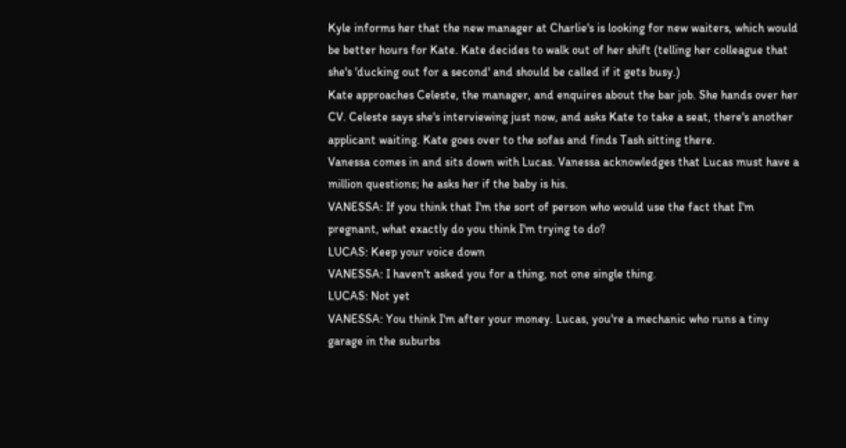Kyle informs her that the new manager at Charlie's is looking for new waiters, which would be better hours for Kate. Kate decides to walk out of her shift (telling her colleague that she's 'ducking out for a second' and should be called if it gets busy.)
Kate approaches Celeste, the manager, and enquires about the bar job. She hands over her CV. Celeste says she's interviewing just now, and asks Kate to take a seat, there's another applicant waiting. Kate goes over to the sofas and finds Tash sitting there.
Vanessa comes in and sits down with Lucas. Vanessa acknowledges that Lucas must have a million questions; he asks her if the baby is his.
VANESSA: If you think that I'm the sort of person who would use the fact that I'm pregnant, what exactly do you think I'm trying to do?
LUCAS: Keep your voice down
VANESSA: I haven't asked you for a thing, not one single thing.
LUCAS: Not yet
VANESSA: You think I'm after your money. Lucas, you're a mechanic who runs a tiny garage in the suburbs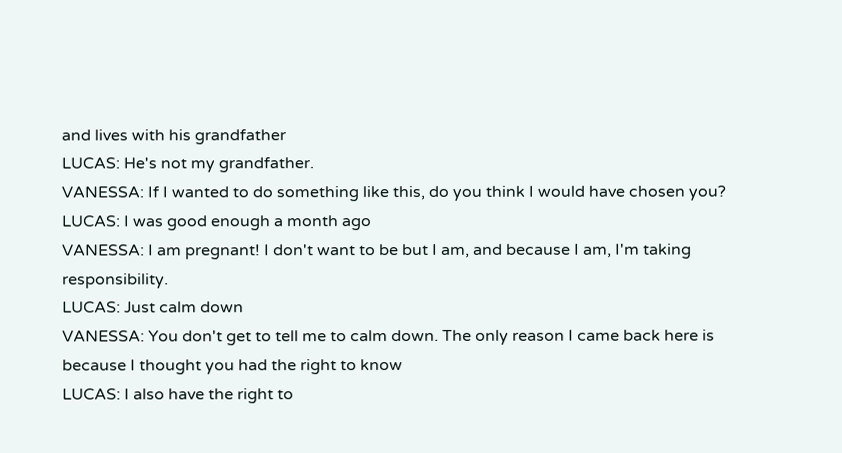and lives with his grandfather
LUCAS: He's not my grandfather.
VANESSA: If I wanted to do something like this, do you think I would have chosen you?
LUCAS: I was good enough a month ago
VANESSA: I am pregnant! I don't want to be but I am, and because I am, I'm taking responsibility.
LUCAS: Just calm down
VANESSA: You don't get to tell me to calm down. The only reason I came back here is because I thought you had the right to know
LUCAS: I also have the right to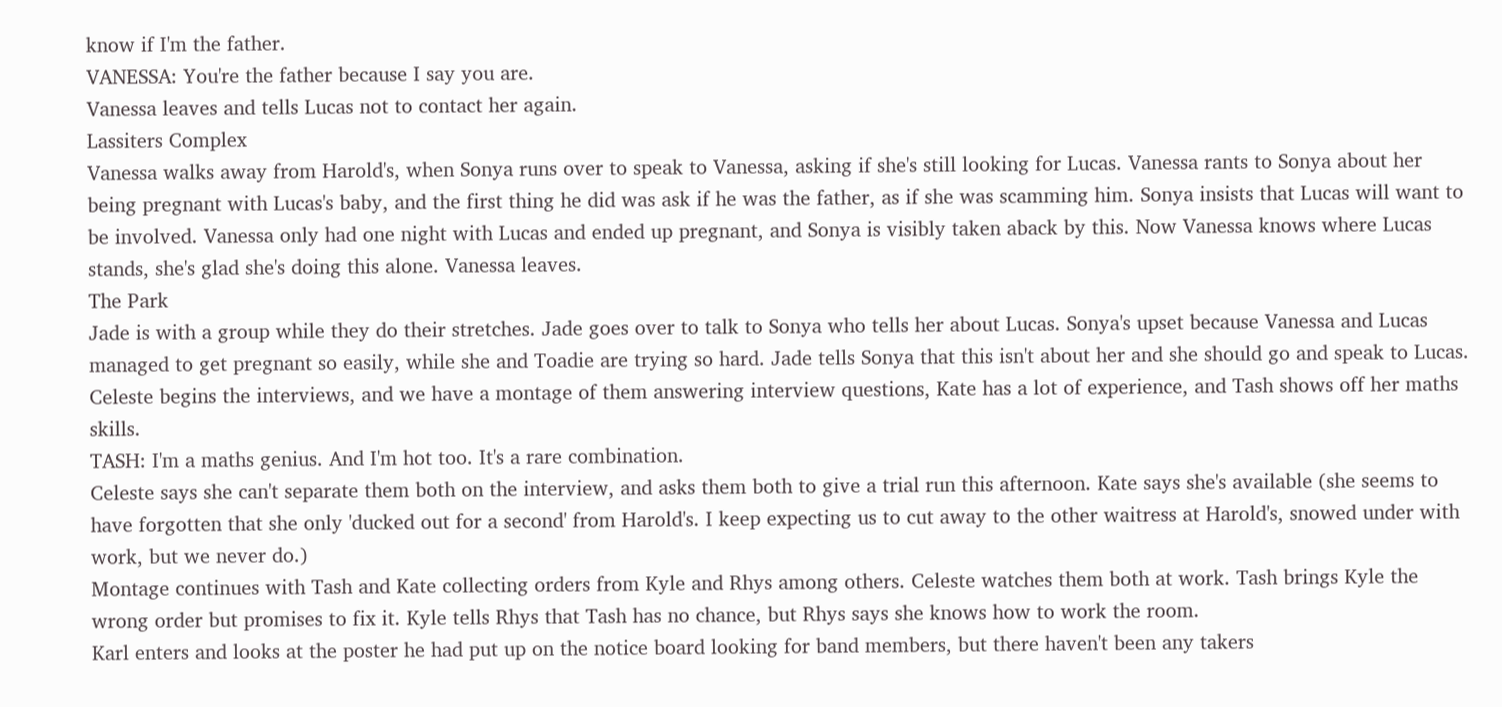know if I'm the father.
VANESSA: You're the father because I say you are.
Vanessa leaves and tells Lucas not to contact her again.
Lassiters Complex
Vanessa walks away from Harold's, when Sonya runs over to speak to Vanessa, asking if she's still looking for Lucas. Vanessa rants to Sonya about her being pregnant with Lucas's baby, and the first thing he did was ask if he was the father, as if she was scamming him. Sonya insists that Lucas will want to be involved. Vanessa only had one night with Lucas and ended up pregnant, and Sonya is visibly taken aback by this. Now Vanessa knows where Lucas stands, she's glad she's doing this alone. Vanessa leaves.
The Park
Jade is with a group while they do their stretches. Jade goes over to talk to Sonya who tells her about Lucas. Sonya's upset because Vanessa and Lucas managed to get pregnant so easily, while she and Toadie are trying so hard. Jade tells Sonya that this isn't about her and she should go and speak to Lucas.
Celeste begins the interviews, and we have a montage of them answering interview questions, Kate has a lot of experience, and Tash shows off her maths skills.
TASH: I'm a maths genius. And I'm hot too. It's a rare combination.
Celeste says she can't separate them both on the interview, and asks them both to give a trial run this afternoon. Kate says she's available (she seems to have forgotten that she only 'ducked out for a second' from Harold's. I keep expecting us to cut away to the other waitress at Harold's, snowed under with work, but we never do.)
Montage continues with Tash and Kate collecting orders from Kyle and Rhys among others. Celeste watches them both at work. Tash brings Kyle the wrong order but promises to fix it. Kyle tells Rhys that Tash has no chance, but Rhys says she knows how to work the room.
Karl enters and looks at the poster he had put up on the notice board looking for band members, but there haven't been any takers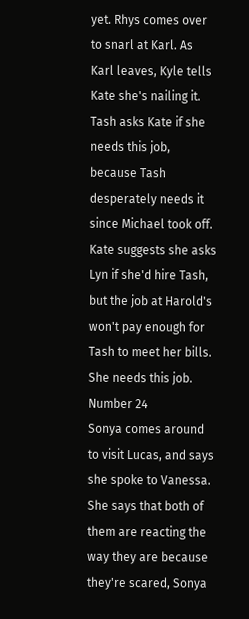yet. Rhys comes over to snarl at Karl. As Karl leaves, Kyle tells Kate she's nailing it. Tash asks Kate if she needs this job, because Tash desperately needs it since Michael took off. Kate suggests she asks Lyn if she'd hire Tash, but the job at Harold's won't pay enough for Tash to meet her bills. She needs this job.
Number 24
Sonya comes around to visit Lucas, and says she spoke to Vanessa. She says that both of them are reacting the way they are because they're scared, Sonya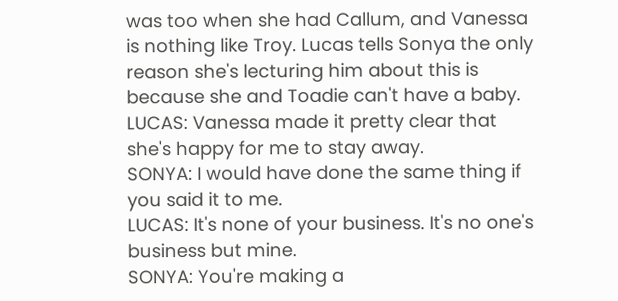was too when she had Callum, and Vanessa is nothing like Troy. Lucas tells Sonya the only reason she's lecturing him about this is because she and Toadie can't have a baby.
LUCAS: Vanessa made it pretty clear that she's happy for me to stay away.
SONYA: I would have done the same thing if you said it to me.
LUCAS: It's none of your business. It's no one's business but mine.
SONYA: You're making a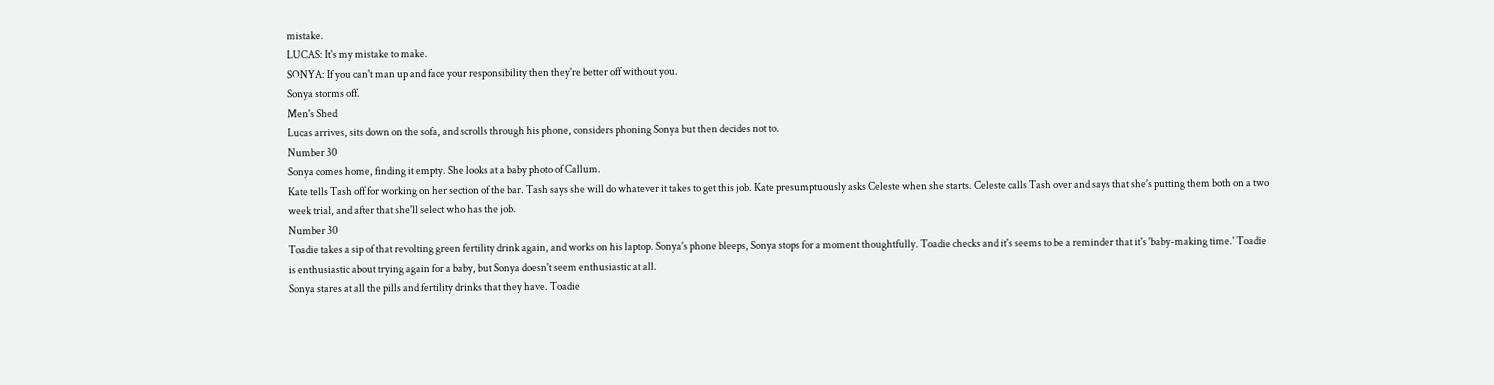mistake.
LUCAS: It's my mistake to make.
SONYA: If you can't man up and face your responsibility then they're better off without you.
Sonya storms off.
Men's Shed
Lucas arrives, sits down on the sofa, and scrolls through his phone, considers phoning Sonya but then decides not to.
Number 30
Sonya comes home, finding it empty. She looks at a baby photo of Callum.
Kate tells Tash off for working on her section of the bar. Tash says she will do whatever it takes to get this job. Kate presumptuously asks Celeste when she starts. Celeste calls Tash over and says that she's putting them both on a two week trial, and after that she'll select who has the job.
Number 30
Toadie takes a sip of that revolting green fertility drink again, and works on his laptop. Sonya's phone bleeps, Sonya stops for a moment thoughtfully. Toadie checks and it's seems to be a reminder that it's 'baby-making time.' Toadie is enthusiastic about trying again for a baby, but Sonya doesn't seem enthusiastic at all.
Sonya stares at all the pills and fertility drinks that they have. Toadie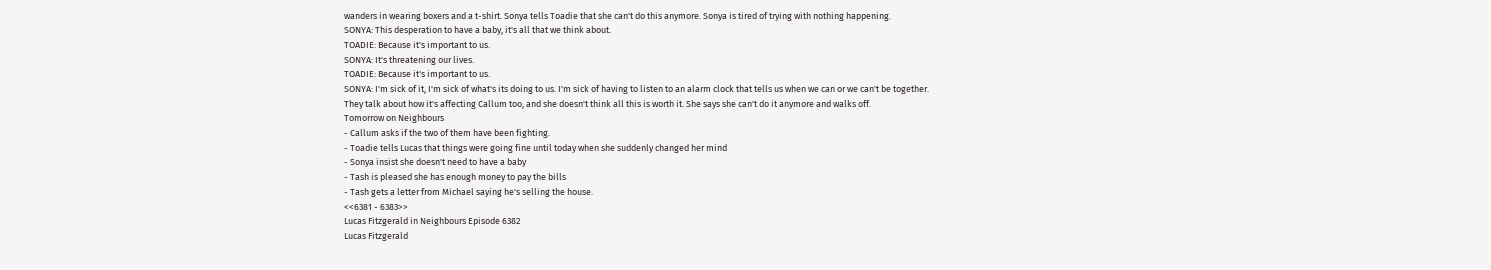wanders in wearing boxers and a t-shirt. Sonya tells Toadie that she can't do this anymore. Sonya is tired of trying with nothing happening.
SONYA: This desperation to have a baby, it's all that we think about.
TOADIE: Because it's important to us.
SONYA: It's threatening our lives.
TOADIE: Because it's important to us.
SONYA: I'm sick of it, I'm sick of what's its doing to us. I'm sick of having to listen to an alarm clock that tells us when we can or we can't be together.
They talk about how it's affecting Callum too, and she doesn't think all this is worth it. She says she can't do it anymore and walks off.
Tomorrow on Neighbours
- Callum asks if the two of them have been fighting.
- Toadie tells Lucas that things were going fine until today when she suddenly changed her mind
- Sonya insist she doesn't need to have a baby
- Tash is pleased she has enough money to pay the bills
- Tash gets a letter from Michael saying he's selling the house.
<<6381 - 6383>>
Lucas Fitzgerald in Neighbours Episode 6382
Lucas Fitzgerald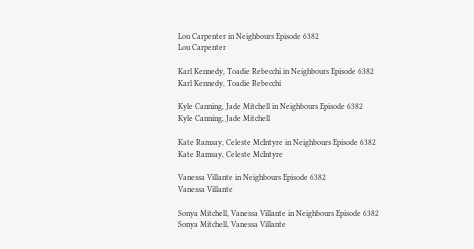Lou Carpenter in Neighbours Episode 6382
Lou Carpenter

Karl Kennedy, Toadie Rebecchi in Neighbours Episode 6382
Karl Kennedy, Toadie Rebecchi

Kyle Canning, Jade Mitchell in Neighbours Episode 6382
Kyle Canning, Jade Mitchell

Kate Ramsay, Celeste McIntyre in Neighbours Episode 6382
Kate Ramsay, Celeste McIntyre

Vanessa Villante in Neighbours Episode 6382
Vanessa Villante

Sonya Mitchell, Vanessa Villante in Neighbours Episode 6382
Sonya Mitchell, Vanessa Villante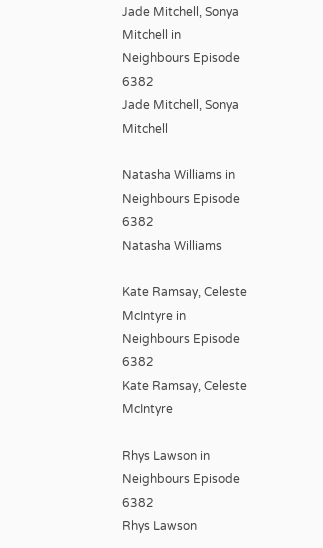Jade Mitchell, Sonya Mitchell in Neighbours Episode 6382
Jade Mitchell, Sonya Mitchell

Natasha Williams in Neighbours Episode 6382
Natasha Williams

Kate Ramsay, Celeste McIntyre in Neighbours Episode 6382
Kate Ramsay, Celeste McIntyre

Rhys Lawson in Neighbours Episode 6382
Rhys Lawson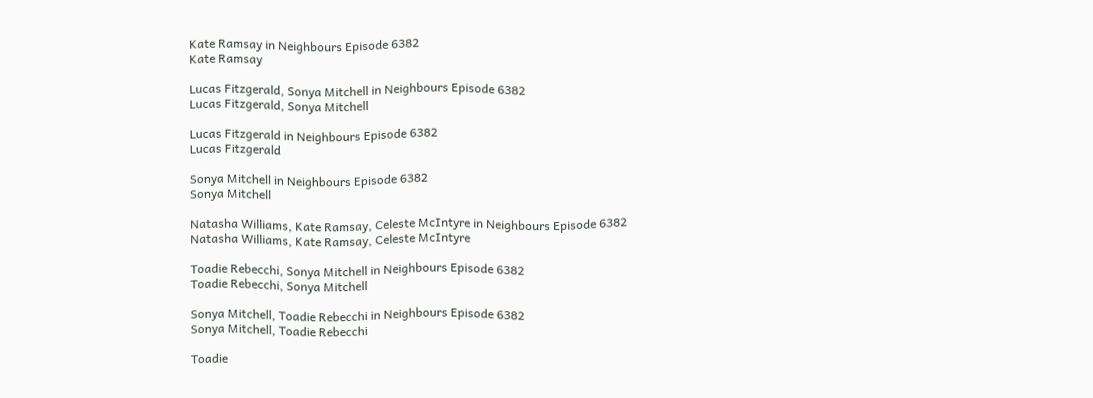Kate Ramsay in Neighbours Episode 6382
Kate Ramsay

Lucas Fitzgerald, Sonya Mitchell in Neighbours Episode 6382
Lucas Fitzgerald, Sonya Mitchell

Lucas Fitzgerald in Neighbours Episode 6382
Lucas Fitzgerald

Sonya Mitchell in Neighbours Episode 6382
Sonya Mitchell

Natasha Williams, Kate Ramsay, Celeste McIntyre in Neighbours Episode 6382
Natasha Williams, Kate Ramsay, Celeste McIntyre

Toadie Rebecchi, Sonya Mitchell in Neighbours Episode 6382
Toadie Rebecchi, Sonya Mitchell

Sonya Mitchell, Toadie Rebecchi in Neighbours Episode 6382
Sonya Mitchell, Toadie Rebecchi

Toadie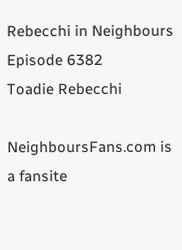Rebecchi in Neighbours Episode 6382
Toadie Rebecchi

NeighboursFans.com is a fansite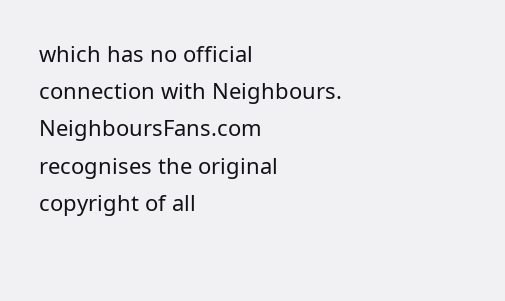which has no official connection with Neighbours.
NeighboursFans.com recognises the original copyright of all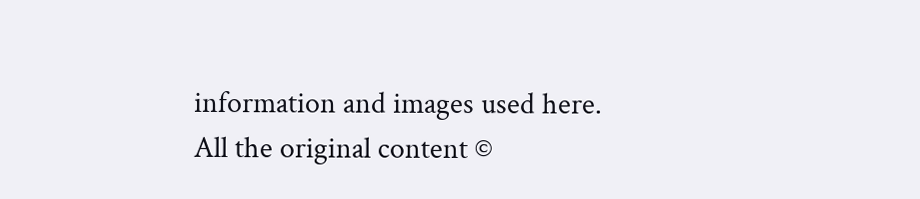information and images used here.
All the original content ©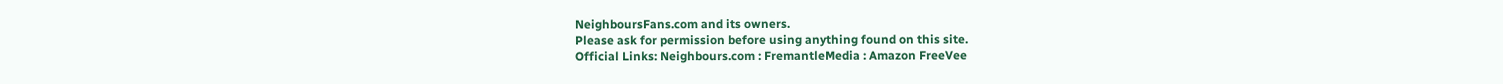NeighboursFans.com and its owners.
Please ask for permission before using anything found on this site.
Official Links: Neighbours.com : FremantleMedia : Amazon FreeVee